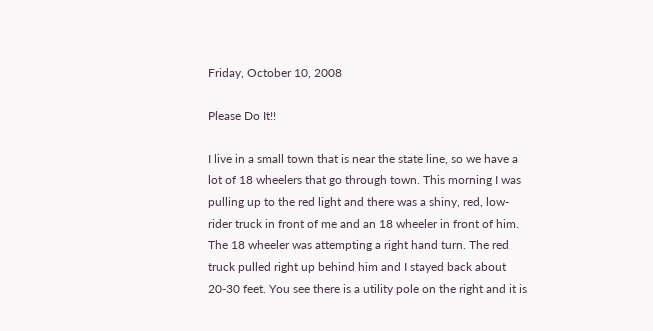Friday, October 10, 2008

Please Do It!!

I live in a small town that is near the state line, so we have a lot of 18 wheelers that go through town. This morning I was pulling up to the red light and there was a shiny, red, low-rider truck in front of me and an 18 wheeler in front of him. The 18 wheeler was attempting a right hand turn. The red truck pulled right up behind him and I stayed back about 20-30 feet. You see there is a utility pole on the right and it is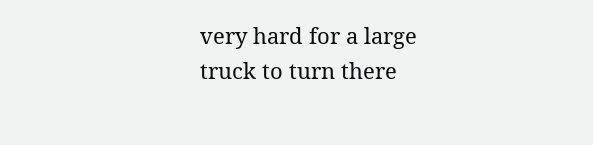very hard for a large truck to turn there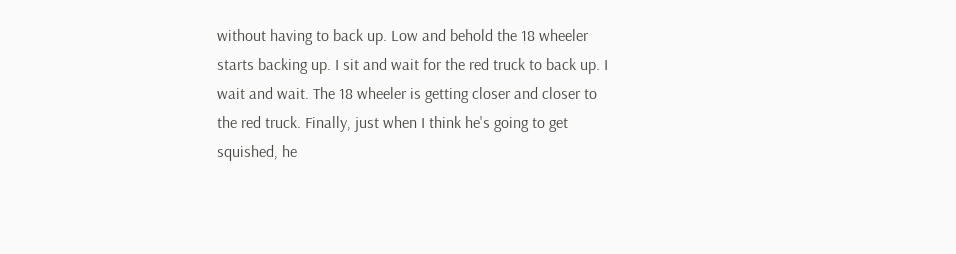without having to back up. Low and behold the 18 wheeler starts backing up. I sit and wait for the red truck to back up. I wait and wait. The 18 wheeler is getting closer and closer to the red truck. Finally, just when I think he's going to get squished, he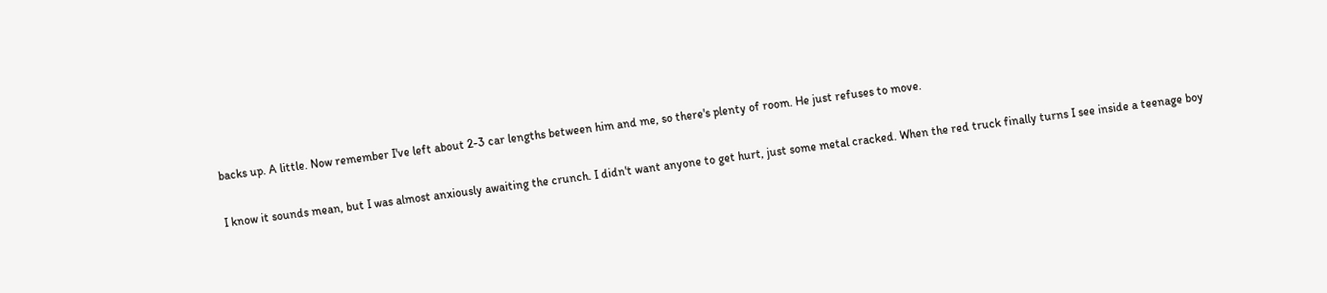backs up. A little. Now remember I've left about 2-3 car lengths between him and me, so there's plenty of room. He just refuses to move.

I know it sounds mean, but I was almost anxiously awaiting the crunch. I didn't want anyone to get hurt, just some metal cracked. When the red truck finally turns I see inside a teenage boy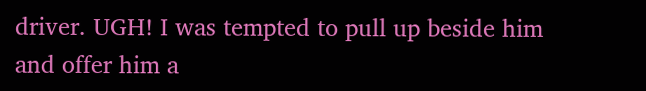driver. UGH! I was tempted to pull up beside him and offer him a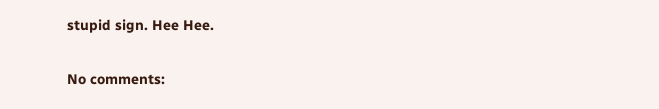stupid sign. Hee Hee.

No comments: